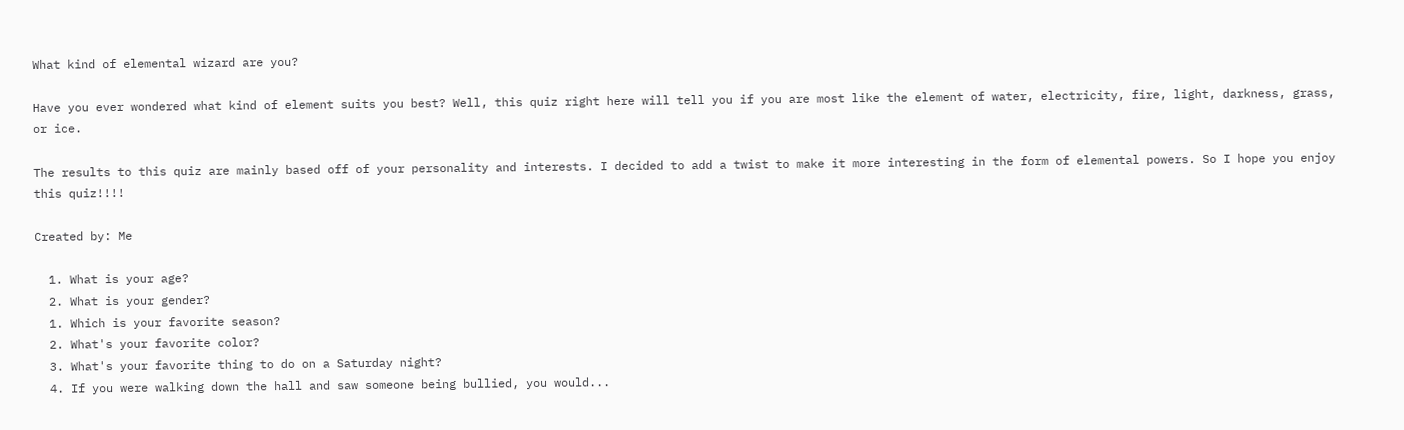What kind of elemental wizard are you?

Have you ever wondered what kind of element suits you best? Well, this quiz right here will tell you if you are most like the element of water, electricity, fire, light, darkness, grass, or ice.

The results to this quiz are mainly based off of your personality and interests. I decided to add a twist to make it more interesting in the form of elemental powers. So I hope you enjoy this quiz!!!!

Created by: Me

  1. What is your age?
  2. What is your gender?
  1. Which is your favorite season?
  2. What's your favorite color?
  3. What's your favorite thing to do on a Saturday night?
  4. If you were walking down the hall and saw someone being bullied, you would...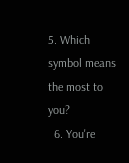5. Which symbol means the most to you?
  6. You're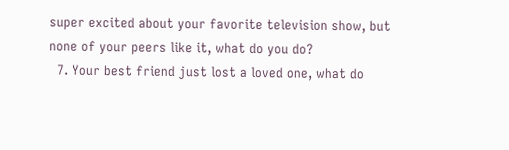super excited about your favorite television show, but none of your peers like it, what do you do?
  7. Your best friend just lost a loved one, what do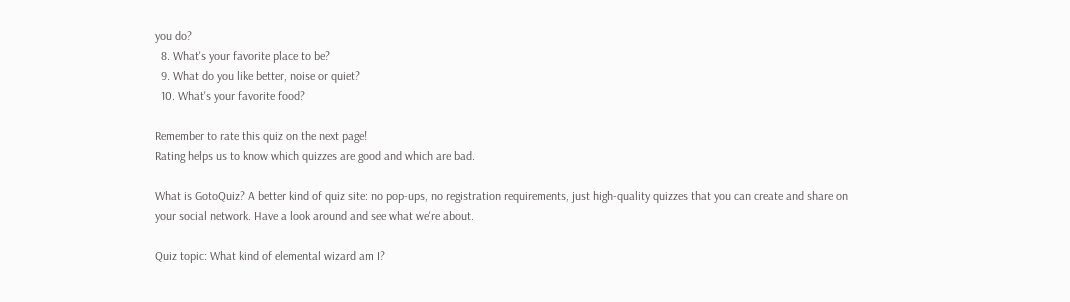you do?
  8. What's your favorite place to be?
  9. What do you like better, noise or quiet?
  10. What's your favorite food?

Remember to rate this quiz on the next page!
Rating helps us to know which quizzes are good and which are bad.

What is GotoQuiz? A better kind of quiz site: no pop-ups, no registration requirements, just high-quality quizzes that you can create and share on your social network. Have a look around and see what we're about.

Quiz topic: What kind of elemental wizard am I?